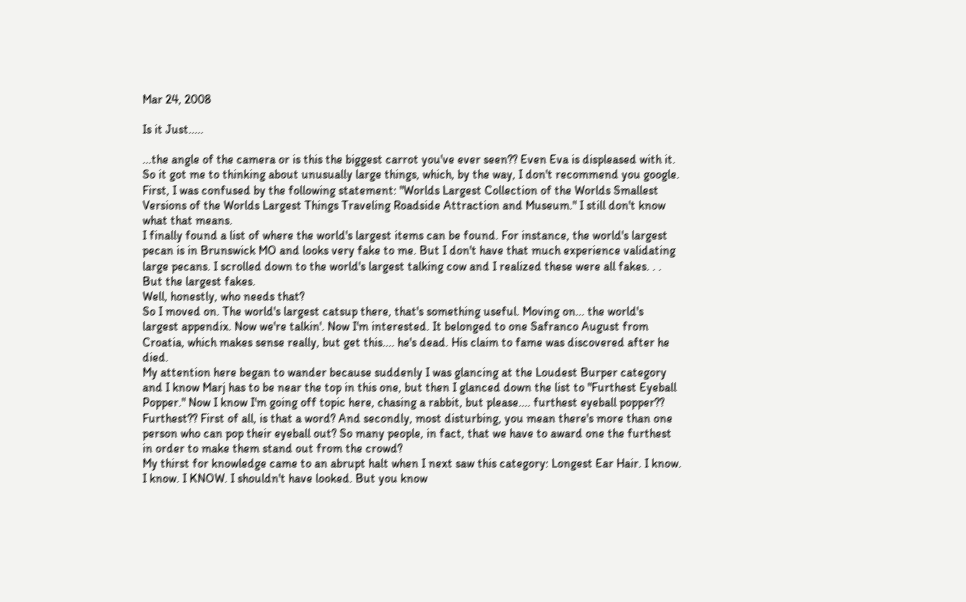Mar 24, 2008

Is it Just.....

...the angle of the camera or is this the biggest carrot you've ever seen?? Even Eva is displeased with it.
So it got me to thinking about unusually large things, which, by the way, I don't recommend you google.
First, I was confused by the following statement: "Worlds Largest Collection of the Worlds Smallest Versions of the Worlds Largest Things Traveling Roadside Attraction and Museum." I still don't know what that means.
I finally found a list of where the world's largest items can be found. For instance, the world's largest pecan is in Brunswick MO and looks very fake to me. But I don't have that much experience validating large pecans. I scrolled down to the world's largest talking cow and I realized these were all fakes. . . But the largest fakes.
Well, honestly, who needs that?
So I moved on. The world's largest catsup there, that's something useful. Moving on... the world's largest appendix. Now we're talkin'. Now I'm interested. It belonged to one Safranco August from Croatia, which makes sense really, but get this.... he's dead. His claim to fame was discovered after he died.
My attention here began to wander because suddenly I was glancing at the Loudest Burper category and I know Marj has to be near the top in this one, but then I glanced down the list to "Furthest Eyeball Popper." Now I know I'm going off topic here, chasing a rabbit, but please.... furthest eyeball popper?? Furthest?? First of all, is that a word? And secondly, most disturbing, you mean there's more than one person who can pop their eyeball out? So many people, in fact, that we have to award one the furthest in order to make them stand out from the crowd?
My thirst for knowledge came to an abrupt halt when I next saw this category: Longest Ear Hair. I know. I know. I KNOW. I shouldn't have looked. But you know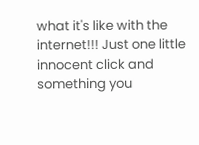what it's like with the internet!!! Just one little innocent click and something you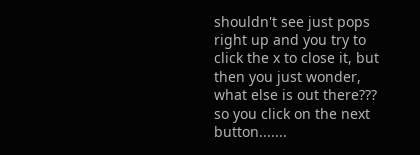shouldn't see just pops right up and you try to click the x to close it, but then you just wonder, what else is out there??? so you click on the next button.......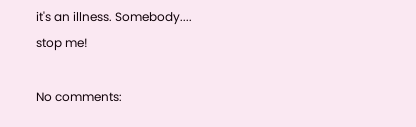it's an illness. Somebody.... stop me!

No comments: